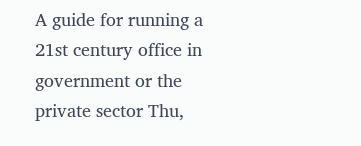A guide for running a 21st century office in government or the private sector Thu,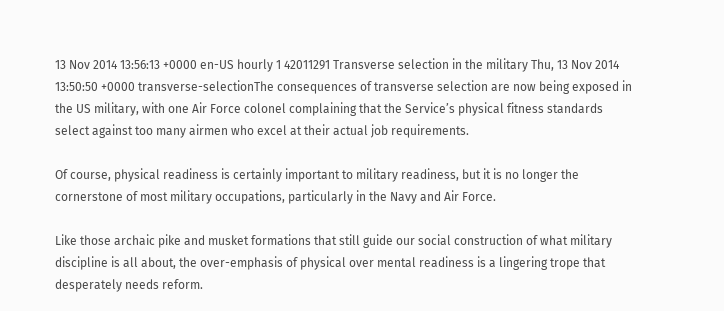13 Nov 2014 13:56:13 +0000 en-US hourly 1 42011291 Transverse selection in the military Thu, 13 Nov 2014 13:50:50 +0000 transverse-selectionThe consequences of transverse selection are now being exposed in the US military, with one Air Force colonel complaining that the Service’s physical fitness standards select against too many airmen who excel at their actual job requirements.

Of course, physical readiness is certainly important to military readiness, but it is no longer the cornerstone of most military occupations, particularly in the Navy and Air Force.

Like those archaic pike and musket formations that still guide our social construction of what military discipline is all about, the over-emphasis of physical over mental readiness is a lingering trope that desperately needs reform.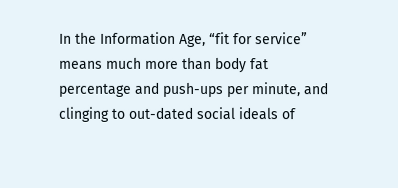In the Information Age, “fit for service” means much more than body fat percentage and push-ups per minute, and clinging to out-dated social ideals of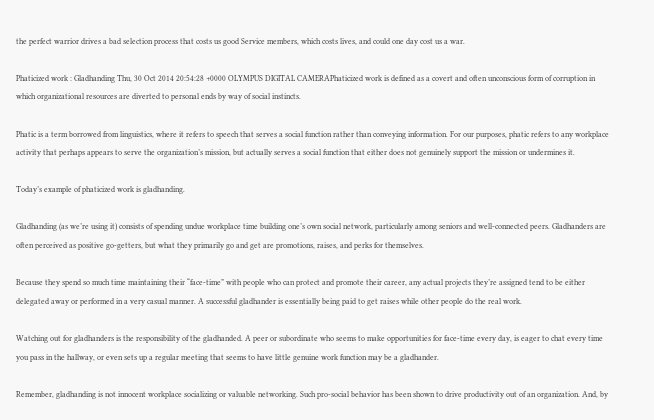the perfect warrior drives a bad selection process that costs us good Service members, which costs lives, and could one day cost us a war.

Phaticized work : Gladhanding Thu, 30 Oct 2014 20:54:28 +0000 OLYMPUS DIGITAL CAMERAPhaticized work is defined as a covert and often unconscious form of corruption in which organizational resources are diverted to personal ends by way of social instincts.

Phatic is a term borrowed from linguistics, where it refers to speech that serves a social function rather than conveying information. For our purposes, phatic refers to any workplace activity that perhaps appears to serve the organization’s mission, but actually serves a social function that either does not genuinely support the mission or undermines it.

Today’s example of phaticized work is gladhanding.

Gladhanding (as we’re using it) consists of spending undue workplace time building one’s own social network, particularly among seniors and well-connected peers. Gladhanders are often perceived as positive go-getters, but what they primarily go and get are promotions, raises, and perks for themselves.

Because they spend so much time maintaining their “face-time” with people who can protect and promote their career, any actual projects they’re assigned tend to be either delegated away or performed in a very casual manner. A successful gladhander is essentially being paid to get raises while other people do the real work.

Watching out for gladhanders is the responsibility of the gladhanded. A peer or subordinate who seems to make opportunities for face-time every day, is eager to chat every time you pass in the hallway, or even sets up a regular meeting that seems to have little genuine work function may be a gladhander.

Remember, gladhanding is not innocent workplace socializing or valuable networking. Such pro-social behavior has been shown to drive productivity out of an organization. And, by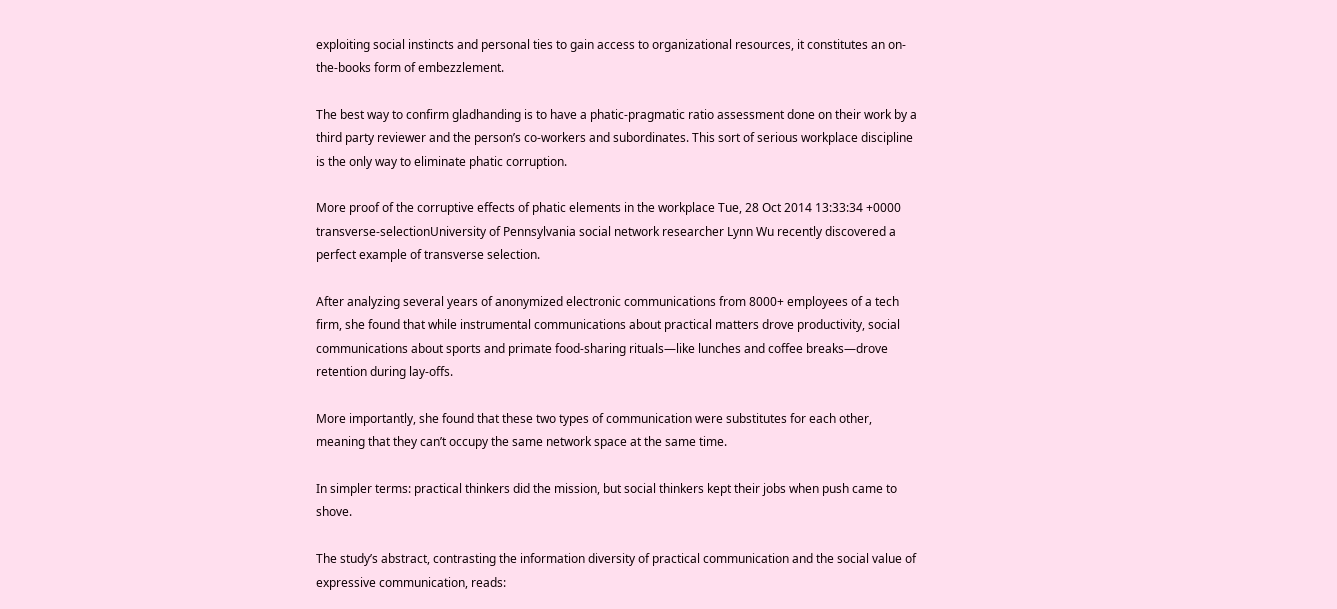exploiting social instincts and personal ties to gain access to organizational resources, it constitutes an on-the-books form of embezzlement.

The best way to confirm gladhanding is to have a phatic-pragmatic ratio assessment done on their work by a third party reviewer and the person’s co-workers and subordinates. This sort of serious workplace discipline is the only way to eliminate phatic corruption.

More proof of the corruptive effects of phatic elements in the workplace Tue, 28 Oct 2014 13:33:34 +0000 transverse-selectionUniversity of Pennsylvania social network researcher Lynn Wu recently discovered a perfect example of transverse selection.

After analyzing several years of anonymized electronic communications from 8000+ employees of a tech firm, she found that while instrumental communications about practical matters drove productivity, social communications about sports and primate food-sharing rituals—like lunches and coffee breaks—drove retention during lay-offs.

More importantly, she found that these two types of communication were substitutes for each other, meaning that they can’t occupy the same network space at the same time.

In simpler terms: practical thinkers did the mission, but social thinkers kept their jobs when push came to shove.

The study’s abstract, contrasting the information diversity of practical communication and the social value of expressive communication, reads: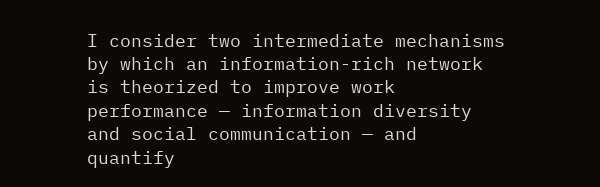I consider two intermediate mechanisms by which an information-rich network is theorized to improve work performance — information diversity and social communication — and quantify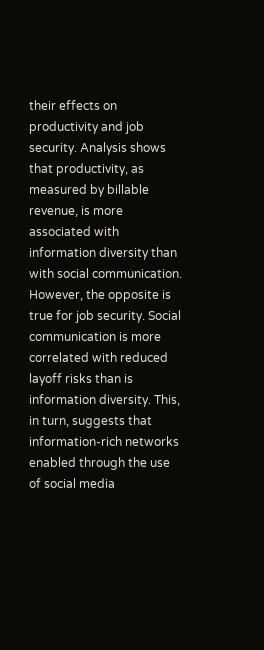their effects on productivity and job security. Analysis shows that productivity, as measured by billable revenue, is more associated with information diversity than with social communication. However, the opposite is true for job security. Social communication is more correlated with reduced layoff risks than is information diversity. This, in turn, suggests that information-rich networks enabled through the use of social media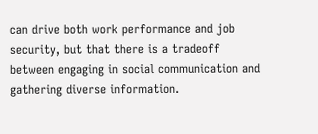can drive both work performance and job security, but that there is a tradeoff between engaging in social communication and gathering diverse information.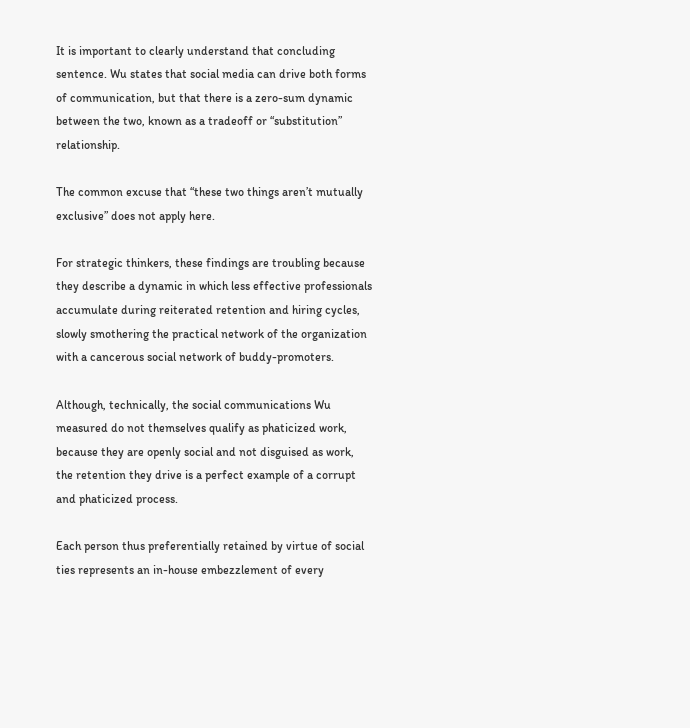It is important to clearly understand that concluding sentence. Wu states that social media can drive both forms of communication, but that there is a zero-sum dynamic between the two, known as a tradeoff or “substitution” relationship.

The common excuse that “these two things aren’t mutually exclusive” does not apply here.

For strategic thinkers, these findings are troubling because they describe a dynamic in which less effective professionals accumulate during reiterated retention and hiring cycles, slowly smothering the practical network of the organization with a cancerous social network of buddy-promoters.

Although, technically, the social communications Wu measured do not themselves qualify as phaticized work, because they are openly social and not disguised as work, the retention they drive is a perfect example of a corrupt and phaticized process.

Each person thus preferentially retained by virtue of social ties represents an in-house embezzlement of every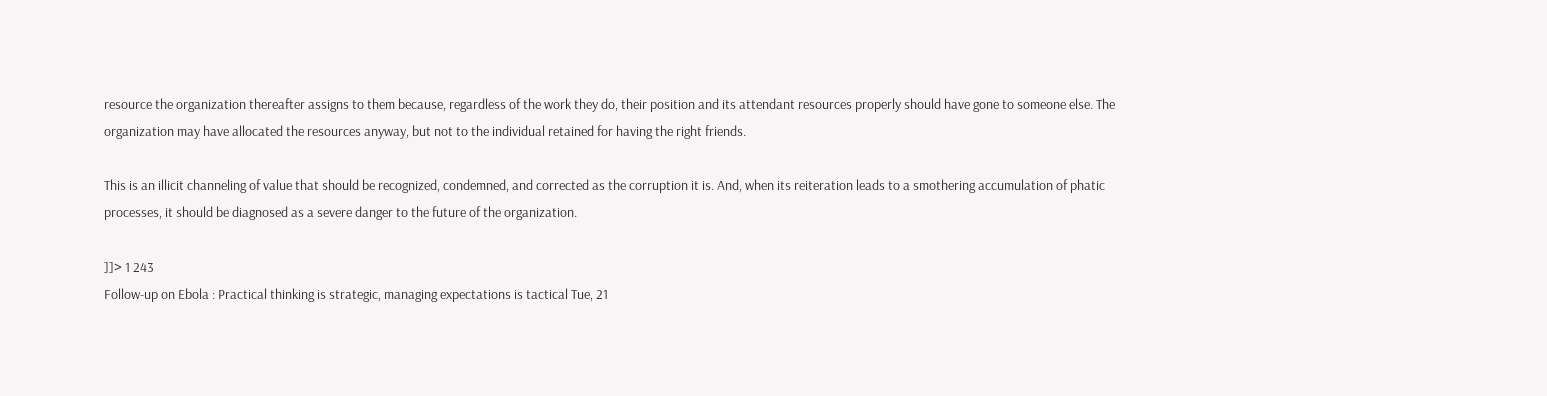resource the organization thereafter assigns to them because, regardless of the work they do, their position and its attendant resources properly should have gone to someone else. The organization may have allocated the resources anyway, but not to the individual retained for having the right friends.

This is an illicit channeling of value that should be recognized, condemned, and corrected as the corruption it is. And, when its reiteration leads to a smothering accumulation of phatic processes, it should be diagnosed as a severe danger to the future of the organization.

]]> 1 243
Follow-up on Ebola : Practical thinking is strategic, managing expectations is tactical Tue, 21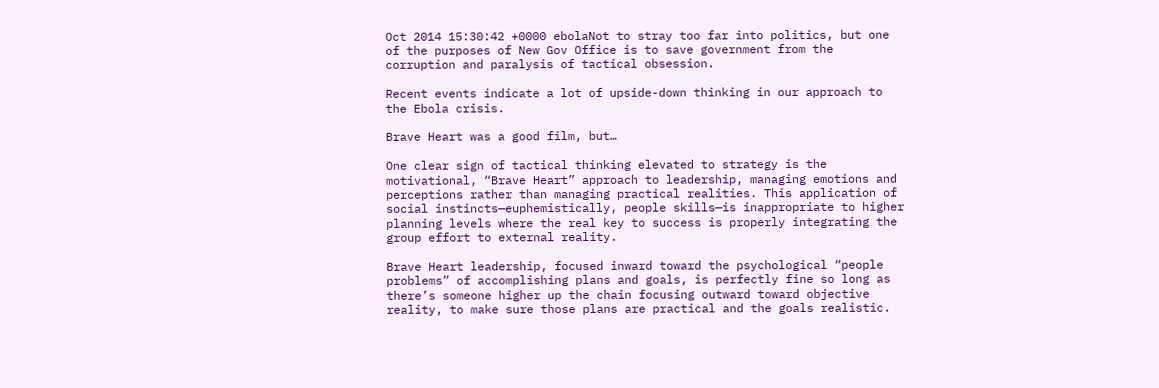Oct 2014 15:30:42 +0000 ebolaNot to stray too far into politics, but one of the purposes of New Gov Office is to save government from the corruption and paralysis of tactical obsession.

Recent events indicate a lot of upside-down thinking in our approach to the Ebola crisis.

Brave Heart was a good film, but…

One clear sign of tactical thinking elevated to strategy is the motivational, “Brave Heart” approach to leadership, managing emotions and perceptions rather than managing practical realities. This application of social instincts—euphemistically, people skills—is inappropriate to higher planning levels where the real key to success is properly integrating the group effort to external reality.

Brave Heart leadership, focused inward toward the psychological “people problems” of accomplishing plans and goals, is perfectly fine so long as there’s someone higher up the chain focusing outward toward objective reality, to make sure those plans are practical and the goals realistic.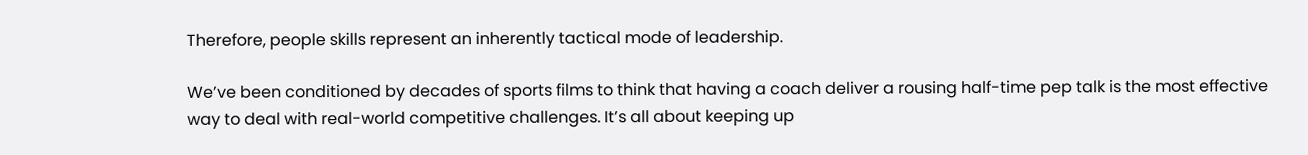Therefore, people skills represent an inherently tactical mode of leadership.

We’ve been conditioned by decades of sports films to think that having a coach deliver a rousing half-time pep talk is the most effective way to deal with real-world competitive challenges. It’s all about keeping up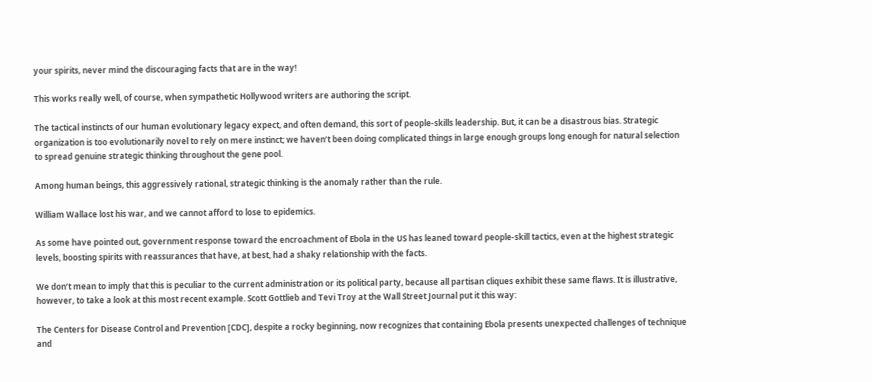your spirits, never mind the discouraging facts that are in the way!

This works really well, of course, when sympathetic Hollywood writers are authoring the script.

The tactical instincts of our human evolutionary legacy expect, and often demand, this sort of people-skills leadership. But, it can be a disastrous bias. Strategic organization is too evolutionarily novel to rely on mere instinct; we haven’t been doing complicated things in large enough groups long enough for natural selection to spread genuine strategic thinking throughout the gene pool.

Among human beings, this aggressively rational, strategic thinking is the anomaly rather than the rule.

William Wallace lost his war, and we cannot afford to lose to epidemics.

As some have pointed out, government response toward the encroachment of Ebola in the US has leaned toward people-skill tactics, even at the highest strategic levels, boosting spirits with reassurances that have, at best, had a shaky relationship with the facts.

We don’t mean to imply that this is peculiar to the current administration or its political party, because all partisan cliques exhibit these same flaws. It is illustrative, however, to take a look at this most recent example. Scott Gottlieb and Tevi Troy at the Wall Street Journal put it this way:

The Centers for Disease Control and Prevention [CDC], despite a rocky beginning, now recognizes that containing Ebola presents unexpected challenges of technique and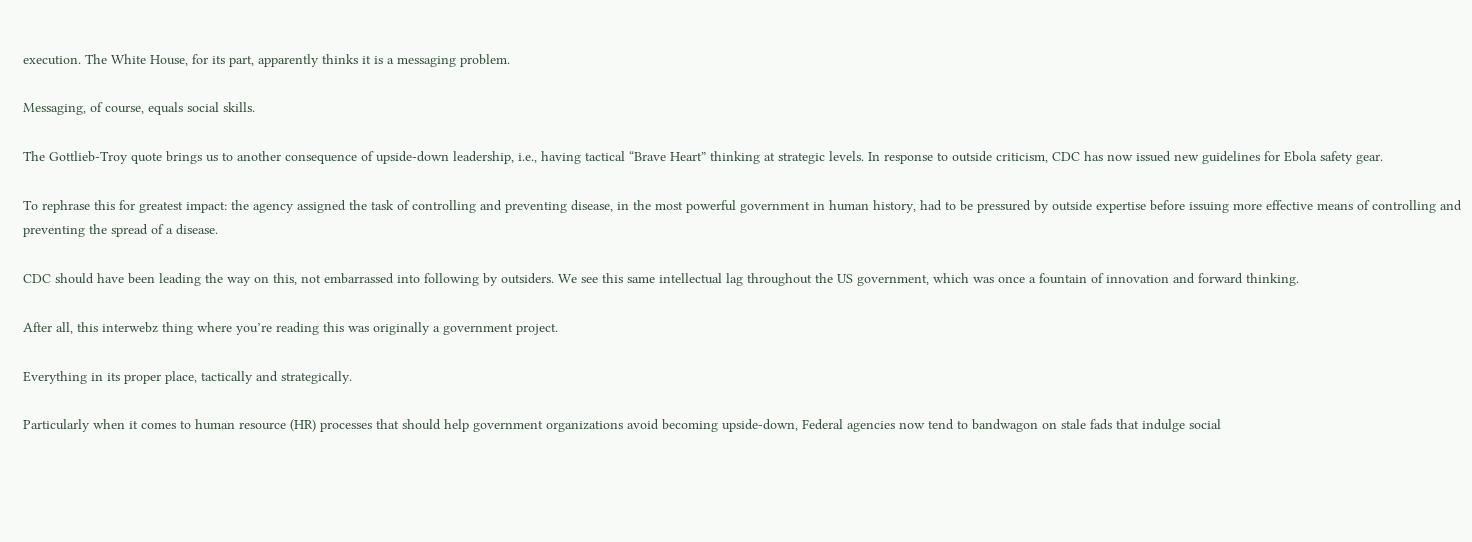execution. The White House, for its part, apparently thinks it is a messaging problem.

Messaging, of course, equals social skills.

The Gottlieb-Troy quote brings us to another consequence of upside-down leadership, i.e., having tactical “Brave Heart” thinking at strategic levels. In response to outside criticism, CDC has now issued new guidelines for Ebola safety gear.

To rephrase this for greatest impact: the agency assigned the task of controlling and preventing disease, in the most powerful government in human history, had to be pressured by outside expertise before issuing more effective means of controlling and preventing the spread of a disease.

CDC should have been leading the way on this, not embarrassed into following by outsiders. We see this same intellectual lag throughout the US government, which was once a fountain of innovation and forward thinking.

After all, this interwebz thing where you’re reading this was originally a government project.

Everything in its proper place, tactically and strategically.

Particularly when it comes to human resource (HR) processes that should help government organizations avoid becoming upside-down, Federal agencies now tend to bandwagon on stale fads that indulge social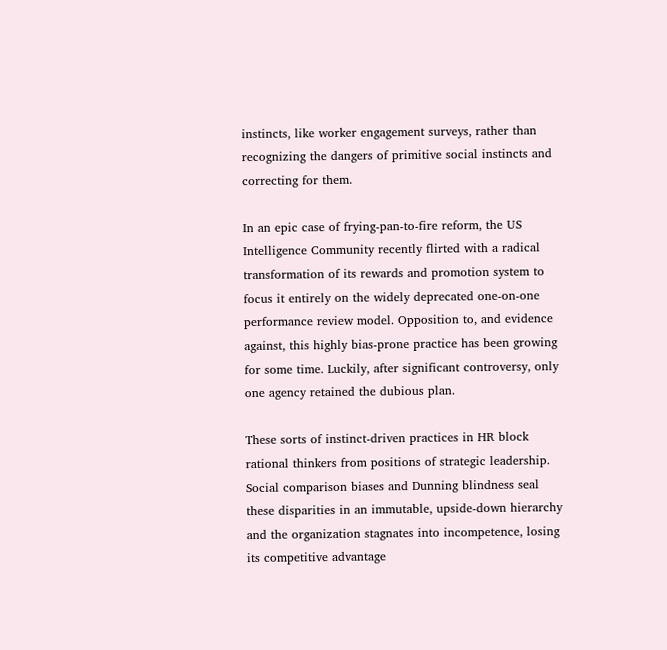instincts, like worker engagement surveys, rather than recognizing the dangers of primitive social instincts and correcting for them.

In an epic case of frying-pan-to-fire reform, the US Intelligence Community recently flirted with a radical transformation of its rewards and promotion system to focus it entirely on the widely deprecated one-on-one performance review model. Opposition to, and evidence against, this highly bias-prone practice has been growing for some time. Luckily, after significant controversy, only one agency retained the dubious plan.

These sorts of instinct-driven practices in HR block rational thinkers from positions of strategic leadership. Social comparison biases and Dunning blindness seal these disparities in an immutable, upside-down hierarchy and the organization stagnates into incompetence, losing its competitive advantage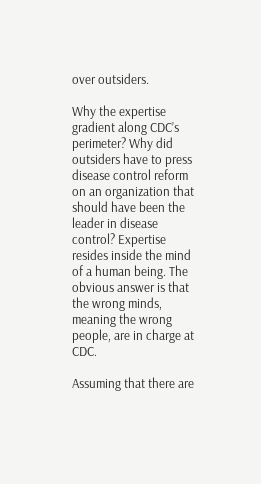over outsiders.

Why the expertise gradient along CDC’s perimeter? Why did outsiders have to press disease control reform on an organization that should have been the leader in disease control? Expertise resides inside the mind of a human being. The obvious answer is that the wrong minds, meaning the wrong people, are in charge at CDC.

Assuming that there are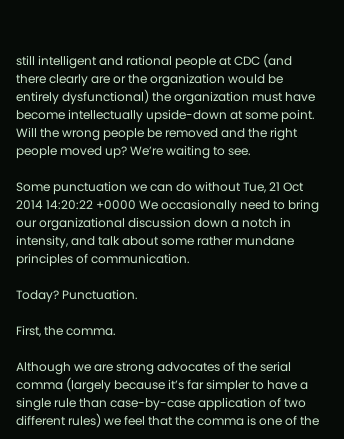still intelligent and rational people at CDC (and there clearly are or the organization would be entirely dysfunctional) the organization must have become intellectually upside-down at some point. Will the wrong people be removed and the right people moved up? We’re waiting to see.

Some punctuation we can do without Tue, 21 Oct 2014 14:20:22 +0000 We occasionally need to bring our organizational discussion down a notch in intensity, and talk about some rather mundane principles of communication.

Today? Punctuation.

First, the comma.

Although we are strong advocates of the serial comma (largely because it’s far simpler to have a single rule than case-by-case application of two different rules) we feel that the comma is one of the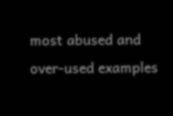most abused and over-used examples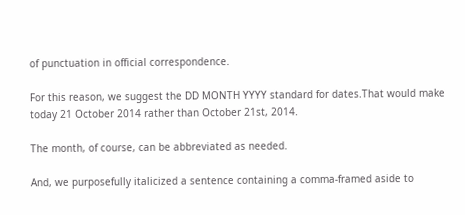of punctuation in official correspondence.

For this reason, we suggest the DD MONTH YYYY standard for dates.That would make today 21 October 2014 rather than October 21st, 2014.

The month, of course, can be abbreviated as needed.

And, we purposefully italicized a sentence containing a comma-framed aside to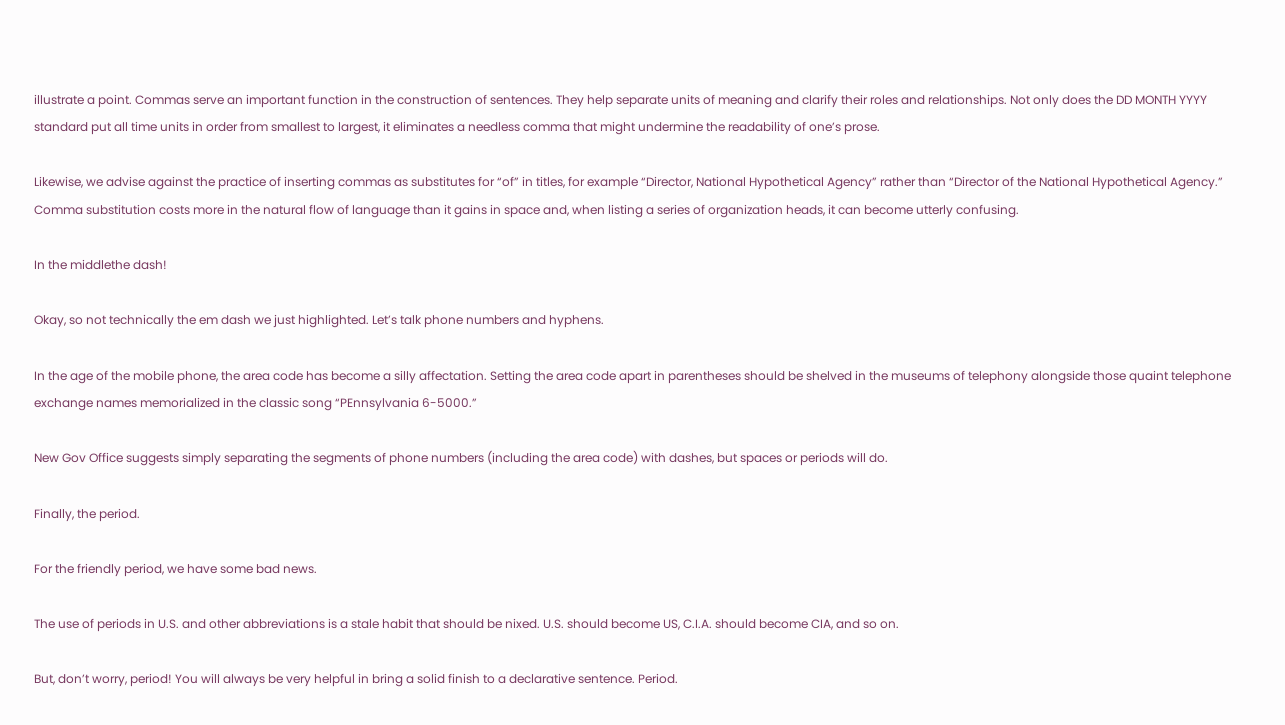illustrate a point. Commas serve an important function in the construction of sentences. They help separate units of meaning and clarify their roles and relationships. Not only does the DD MONTH YYYY standard put all time units in order from smallest to largest, it eliminates a needless comma that might undermine the readability of one’s prose.

Likewise, we advise against the practice of inserting commas as substitutes for “of” in titles, for example “Director, National Hypothetical Agency” rather than “Director of the National Hypothetical Agency.” Comma substitution costs more in the natural flow of language than it gains in space and, when listing a series of organization heads, it can become utterly confusing.

In the middlethe dash!

Okay, so not technically the em dash we just highlighted. Let’s talk phone numbers and hyphens.

In the age of the mobile phone, the area code has become a silly affectation. Setting the area code apart in parentheses should be shelved in the museums of telephony alongside those quaint telephone exchange names memorialized in the classic song “PEnnsylvania 6-5000.”

New Gov Office suggests simply separating the segments of phone numbers (including the area code) with dashes, but spaces or periods will do.

Finally, the period.

For the friendly period, we have some bad news.

The use of periods in U.S. and other abbreviations is a stale habit that should be nixed. U.S. should become US, C.I.A. should become CIA, and so on.

But, don’t worry, period! You will always be very helpful in bring a solid finish to a declarative sentence. Period.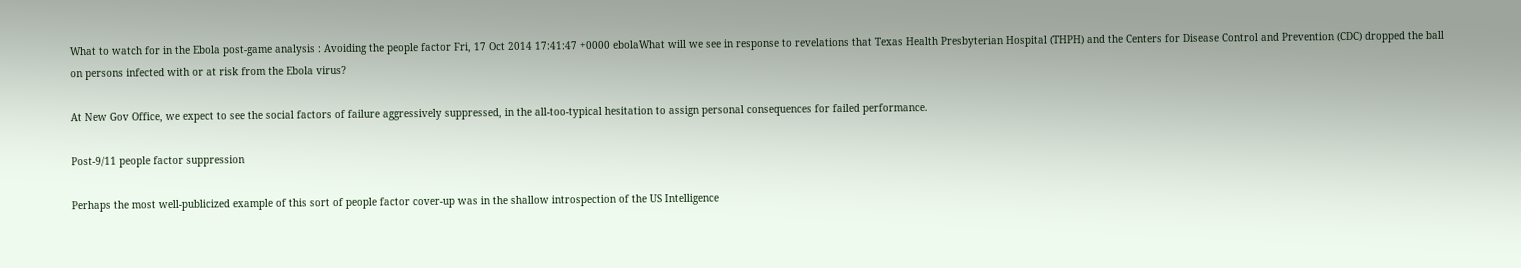What to watch for in the Ebola post-game analysis : Avoiding the people factor Fri, 17 Oct 2014 17:41:47 +0000 ebolaWhat will we see in response to revelations that Texas Health Presbyterian Hospital (THPH) and the Centers for Disease Control and Prevention (CDC) dropped the ball on persons infected with or at risk from the Ebola virus?

At New Gov Office, we expect to see the social factors of failure aggressively suppressed, in the all-too-typical hesitation to assign personal consequences for failed performance.

Post-9/11 people factor suppression

Perhaps the most well-publicized example of this sort of people factor cover-up was in the shallow introspection of the US Intelligence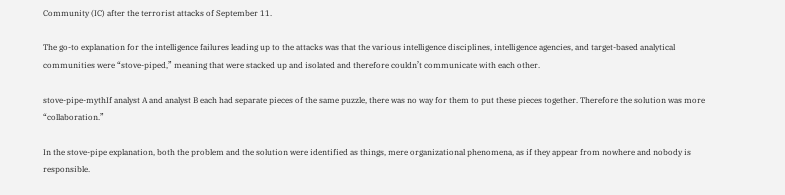Community (IC) after the terrorist attacks of September 11.

The go-to explanation for the intelligence failures leading up to the attacks was that the various intelligence disciplines, intelligence agencies, and target-based analytical communities were “stove-piped,” meaning that were stacked up and isolated and therefore couldn’t communicate with each other.

stove-pipe-mythIf analyst A and analyst B each had separate pieces of the same puzzle, there was no way for them to put these pieces together. Therefore the solution was more “collaboration.”

In the stove-pipe explanation, both the problem and the solution were identified as things, mere organizational phenomena, as if they appear from nowhere and nobody is responsible.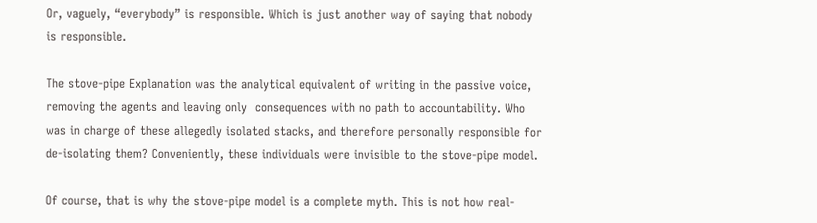Or, vaguely, “everybody” is responsible. Which is just another way of saying that nobody is responsible.

The stove-pipe Explanation was the analytical equivalent of writing in the passive voice, removing the agents and leaving only  consequences with no path to accountability. Who was in charge of these allegedly isolated stacks, and therefore personally responsible for de-isolating them? Conveniently, these individuals were invisible to the stove-pipe model.

Of course, that is why the stove-pipe model is a complete myth. This is not how real-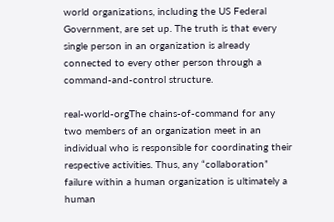world organizations, including the US Federal Government, are set up. The truth is that every single person in an organization is already connected to every other person through a command-and-control structure.

real-world-orgThe chains-of-command for any two members of an organization meet in an individual who is responsible for coordinating their respective activities. Thus, any “collaboration” failure within a human organization is ultimately a human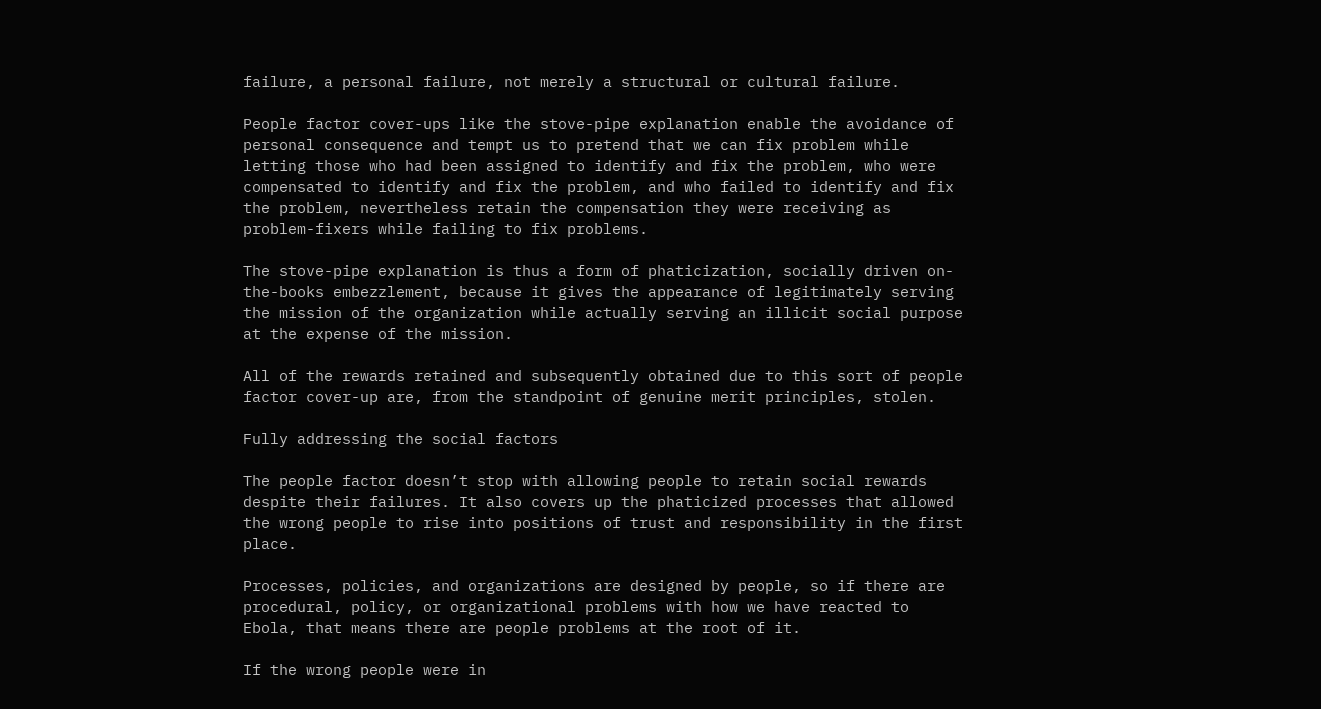failure, a personal failure, not merely a structural or cultural failure.

People factor cover-ups like the stove-pipe explanation enable the avoidance of personal consequence and tempt us to pretend that we can fix problem while letting those who had been assigned to identify and fix the problem, who were compensated to identify and fix the problem, and who failed to identify and fix the problem, nevertheless retain the compensation they were receiving as problem-fixers while failing to fix problems.

The stove-pipe explanation is thus a form of phaticization, socially driven on-the-books embezzlement, because it gives the appearance of legitimately serving the mission of the organization while actually serving an illicit social purpose at the expense of the mission.

All of the rewards retained and subsequently obtained due to this sort of people factor cover-up are, from the standpoint of genuine merit principles, stolen.

Fully addressing the social factors

The people factor doesn’t stop with allowing people to retain social rewards despite their failures. It also covers up the phaticized processes that allowed the wrong people to rise into positions of trust and responsibility in the first place.

Processes, policies, and organizations are designed by people, so if there are procedural, policy, or organizational problems with how we have reacted to Ebola, that means there are people problems at the root of it.

If the wrong people were in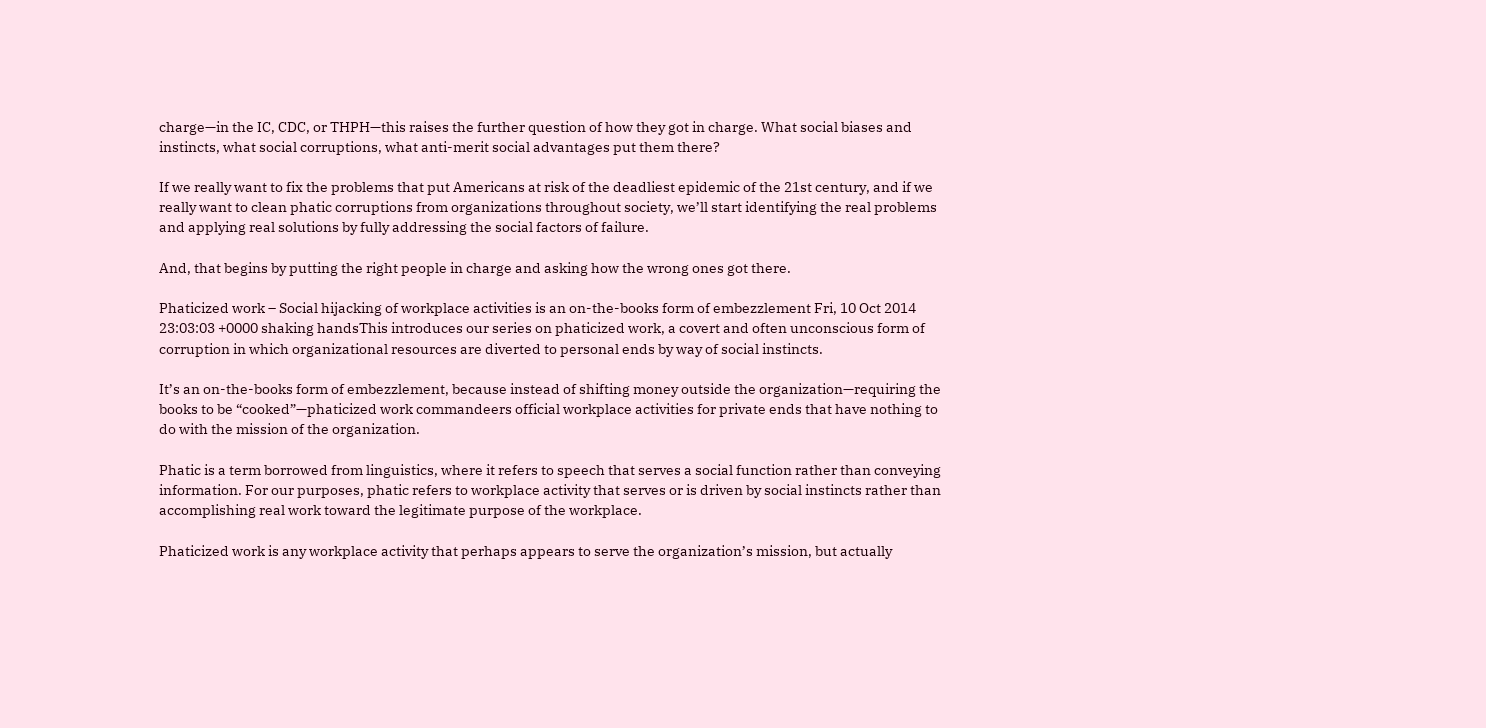charge—in the IC, CDC, or THPH—this raises the further question of how they got in charge. What social biases and instincts, what social corruptions, what anti-merit social advantages put them there?

If we really want to fix the problems that put Americans at risk of the deadliest epidemic of the 21st century, and if we really want to clean phatic corruptions from organizations throughout society, we’ll start identifying the real problems and applying real solutions by fully addressing the social factors of failure.

And, that begins by putting the right people in charge and asking how the wrong ones got there.

Phaticized work – Social hijacking of workplace activities is an on-the-books form of embezzlement Fri, 10 Oct 2014 23:03:03 +0000 shaking handsThis introduces our series on phaticized work, a covert and often unconscious form of corruption in which organizational resources are diverted to personal ends by way of social instincts.

It’s an on-the-books form of embezzlement, because instead of shifting money outside the organization—requiring the books to be “cooked”—phaticized work commandeers official workplace activities for private ends that have nothing to do with the mission of the organization.

Phatic is a term borrowed from linguistics, where it refers to speech that serves a social function rather than conveying information. For our purposes, phatic refers to workplace activity that serves or is driven by social instincts rather than accomplishing real work toward the legitimate purpose of the workplace.

Phaticized work is any workplace activity that perhaps appears to serve the organization’s mission, but actually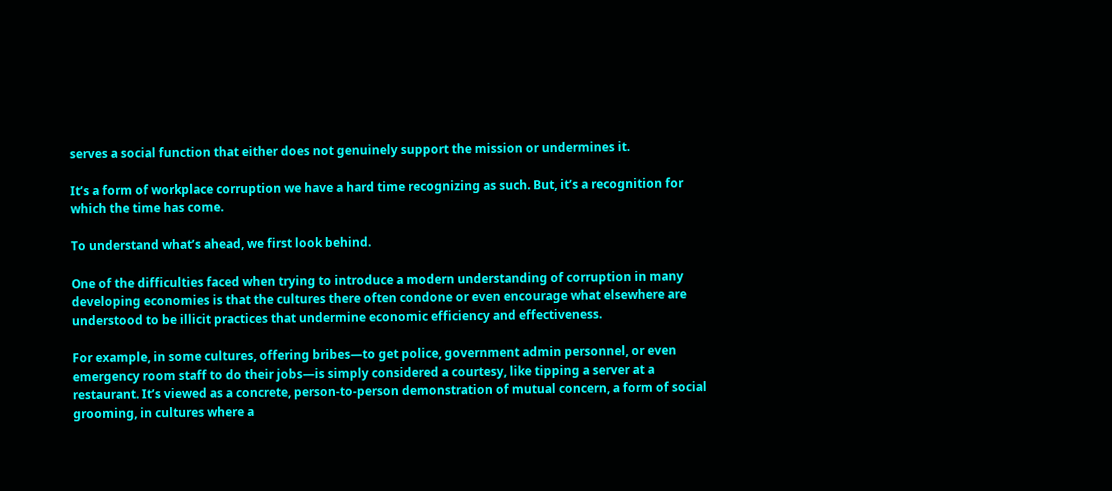serves a social function that either does not genuinely support the mission or undermines it.

It’s a form of workplace corruption we have a hard time recognizing as such. But, it’s a recognition for which the time has come.

To understand what’s ahead, we first look behind.

One of the difficulties faced when trying to introduce a modern understanding of corruption in many developing economies is that the cultures there often condone or even encourage what elsewhere are understood to be illicit practices that undermine economic efficiency and effectiveness.

For example, in some cultures, offering bribes—to get police, government admin personnel, or even emergency room staff to do their jobs—is simply considered a courtesy, like tipping a server at a restaurant. It’s viewed as a concrete, person-to-person demonstration of mutual concern, a form of social grooming, in cultures where a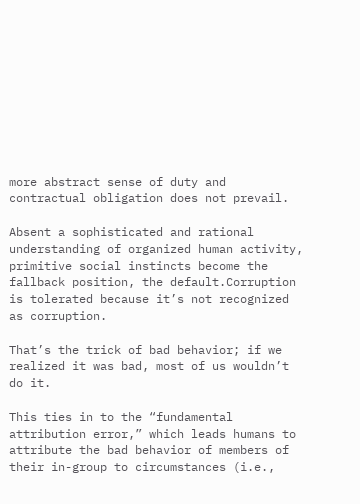more abstract sense of duty and contractual obligation does not prevail.

Absent a sophisticated and rational understanding of organized human activity, primitive social instincts become the fallback position, the default.Corruption is tolerated because it’s not recognized as corruption.

That’s the trick of bad behavior; if we realized it was bad, most of us wouldn’t do it.

This ties in to the “fundamental attribution error,” which leads humans to attribute the bad behavior of members of their in-group to circumstances (i.e.,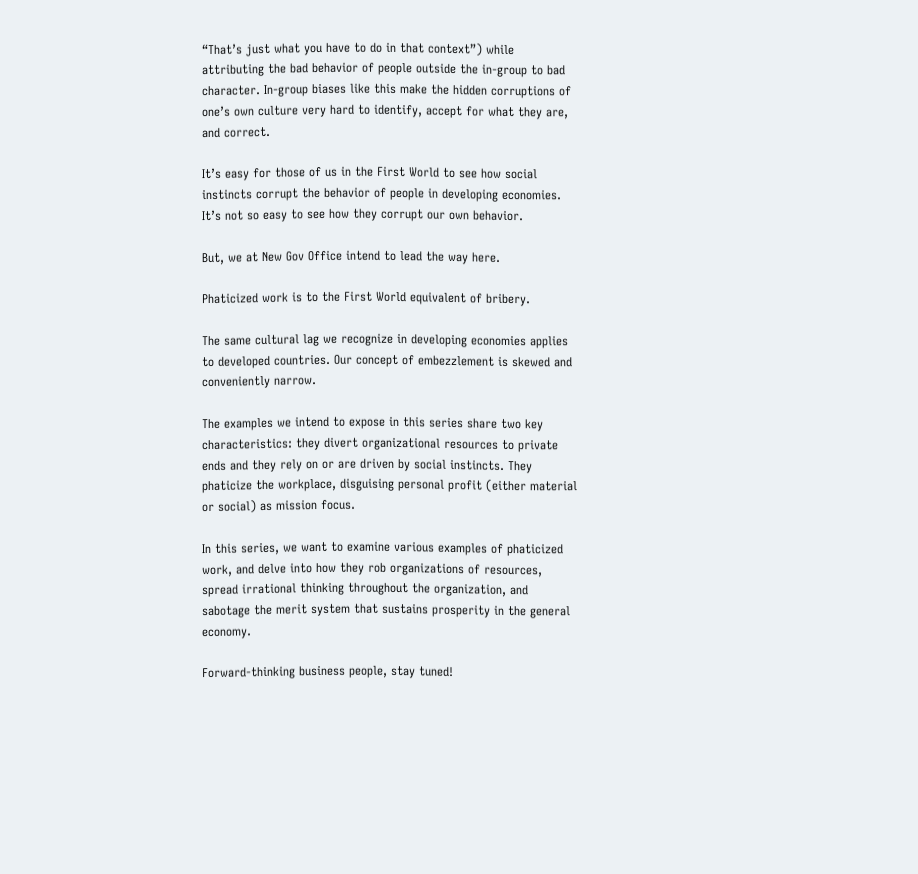“That’s just what you have to do in that context”) while attributing the bad behavior of people outside the in-group to bad character. In-group biases like this make the hidden corruptions of one’s own culture very hard to identify, accept for what they are, and correct.

It’s easy for those of us in the First World to see how social instincts corrupt the behavior of people in developing economies. It’s not so easy to see how they corrupt our own behavior.

But, we at New Gov Office intend to lead the way here.

Phaticized work is to the First World equivalent of bribery.

The same cultural lag we recognize in developing economies applies to developed countries. Our concept of embezzlement is skewed and conveniently narrow.

The examples we intend to expose in this series share two key characteristics: they divert organizational resources to private ends and they rely on or are driven by social instincts. They phaticize the workplace, disguising personal profit (either material or social) as mission focus.

In this series, we want to examine various examples of phaticized work, and delve into how they rob organizations of resources, spread irrational thinking throughout the organization, and sabotage the merit system that sustains prosperity in the general economy.

Forward-thinking business people, stay tuned!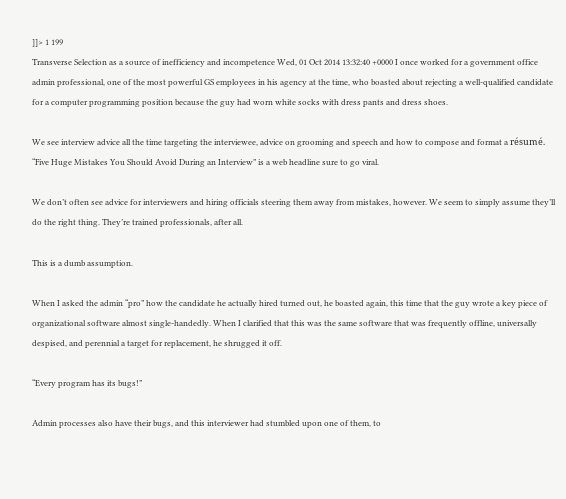]]> 1 199
Transverse Selection as a source of inefficiency and incompetence Wed, 01 Oct 2014 13:32:40 +0000 I once worked for a government office admin professional, one of the most powerful GS employees in his agency at the time, who boasted about rejecting a well-qualified candidate for a computer programming position because the guy had worn white socks with dress pants and dress shoes.

We see interview advice all the time targeting the interviewee, advice on grooming and speech and how to compose and format a résumé. “Five Huge Mistakes You Should Avoid During an Interview” is a web headline sure to go viral.

We don’t often see advice for interviewers and hiring officials steering them away from mistakes, however. We seem to simply assume they’ll do the right thing. They’re trained professionals, after all.

This is a dumb assumption.

When I asked the admin “pro” how the candidate he actually hired turned out, he boasted again, this time that the guy wrote a key piece of organizational software almost single-handedly. When I clarified that this was the same software that was frequently offline, universally despised, and perennial a target for replacement, he shrugged it off.

“Every program has its bugs!”

Admin processes also have their bugs, and this interviewer had stumbled upon one of them, to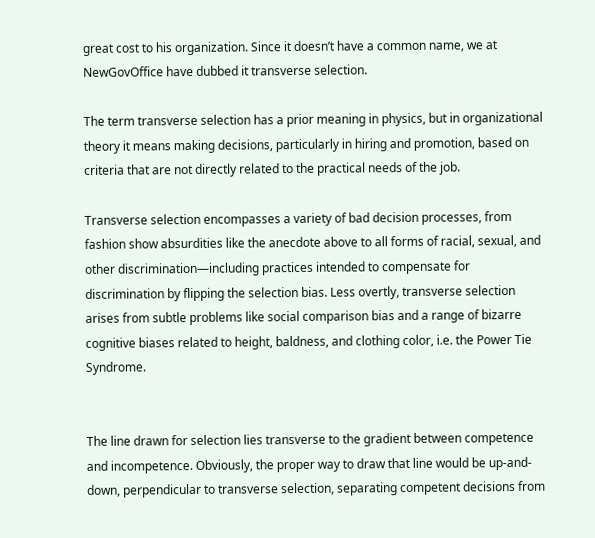great cost to his organization. Since it doesn’t have a common name, we at NewGovOffice have dubbed it transverse selection.

The term transverse selection has a prior meaning in physics, but in organizational theory it means making decisions, particularly in hiring and promotion, based on criteria that are not directly related to the practical needs of the job.

Transverse selection encompasses a variety of bad decision processes, from fashion show absurdities like the anecdote above to all forms of racial, sexual, and other discrimination—including practices intended to compensate for discrimination by flipping the selection bias. Less overtly, transverse selection arises from subtle problems like social comparison bias and a range of bizarre cognitive biases related to height, baldness, and clothing color, i.e. the Power Tie Syndrome.


The line drawn for selection lies transverse to the gradient between competence and incompetence. Obviously, the proper way to draw that line would be up-and-down, perpendicular to transverse selection, separating competent decisions from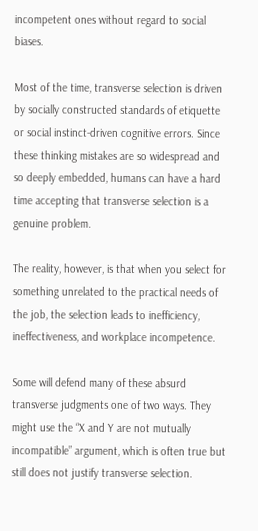incompetent ones without regard to social biases.

Most of the time, transverse selection is driven by socially constructed standards of etiquette or social instinct-driven cognitive errors. Since these thinking mistakes are so widespread and so deeply embedded, humans can have a hard time accepting that transverse selection is a genuine problem.

The reality, however, is that when you select for something unrelated to the practical needs of the job, the selection leads to inefficiency, ineffectiveness, and workplace incompetence.

Some will defend many of these absurd transverse judgments one of two ways. They might use the “X and Y are not mutually incompatible” argument, which is often true but still does not justify transverse selection.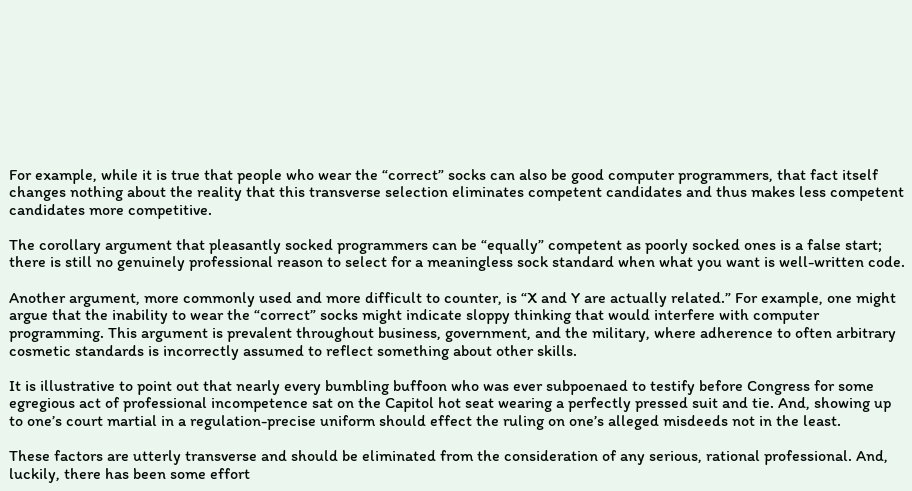For example, while it is true that people who wear the “correct” socks can also be good computer programmers, that fact itself changes nothing about the reality that this transverse selection eliminates competent candidates and thus makes less competent candidates more competitive.

The corollary argument that pleasantly socked programmers can be “equally” competent as poorly socked ones is a false start; there is still no genuinely professional reason to select for a meaningless sock standard when what you want is well-written code.

Another argument, more commonly used and more difficult to counter, is “X and Y are actually related.” For example, one might argue that the inability to wear the “correct” socks might indicate sloppy thinking that would interfere with computer programming. This argument is prevalent throughout business, government, and the military, where adherence to often arbitrary cosmetic standards is incorrectly assumed to reflect something about other skills.

It is illustrative to point out that nearly every bumbling buffoon who was ever subpoenaed to testify before Congress for some egregious act of professional incompetence sat on the Capitol hot seat wearing a perfectly pressed suit and tie. And, showing up to one’s court martial in a regulation-precise uniform should effect the ruling on one’s alleged misdeeds not in the least.

These factors are utterly transverse and should be eliminated from the consideration of any serious, rational professional. And, luckily, there has been some effort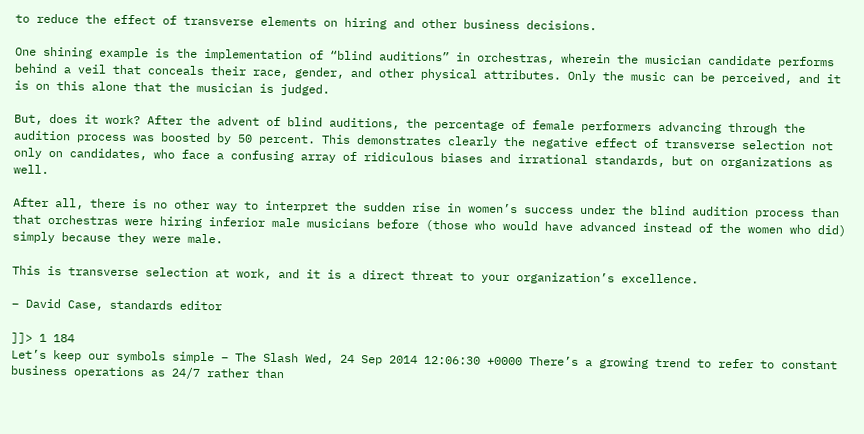to reduce the effect of transverse elements on hiring and other business decisions.

One shining example is the implementation of “blind auditions” in orchestras, wherein the musician candidate performs behind a veil that conceals their race, gender, and other physical attributes. Only the music can be perceived, and it is on this alone that the musician is judged.

But, does it work? After the advent of blind auditions, the percentage of female performers advancing through the audition process was boosted by 50 percent. This demonstrates clearly the negative effect of transverse selection not only on candidates, who face a confusing array of ridiculous biases and irrational standards, but on organizations as well.

After all, there is no other way to interpret the sudden rise in women’s success under the blind audition process than that orchestras were hiring inferior male musicians before (those who would have advanced instead of the women who did) simply because they were male.

This is transverse selection at work, and it is a direct threat to your organization’s excellence.

– David Case, standards editor

]]> 1 184
Let’s keep our symbols simple – The Slash Wed, 24 Sep 2014 12:06:30 +0000 There’s a growing trend to refer to constant business operations as 24/7 rather than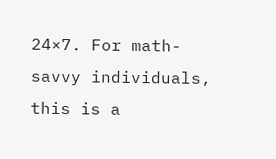24×7. For math-savvy individuals, this is a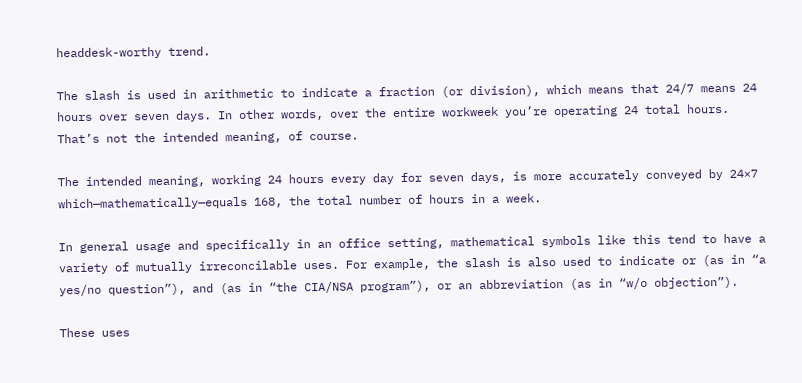headdesk-worthy trend.

The slash is used in arithmetic to indicate a fraction (or division), which means that 24/7 means 24 hours over seven days. In other words, over the entire workweek you’re operating 24 total hours. That’s not the intended meaning, of course.

The intended meaning, working 24 hours every day for seven days, is more accurately conveyed by 24×7 which—mathematically—equals 168, the total number of hours in a week.

In general usage and specifically in an office setting, mathematical symbols like this tend to have a variety of mutually irreconcilable uses. For example, the slash is also used to indicate or (as in “a yes/no question”), and (as in “the CIA/NSA program”), or an abbreviation (as in “w/o objection”).

These uses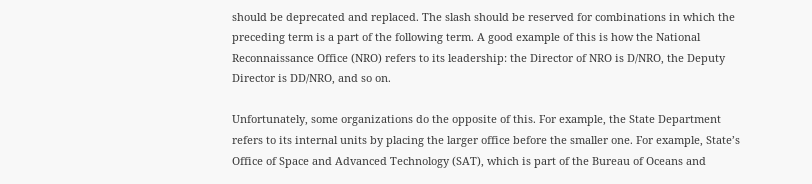should be deprecated and replaced. The slash should be reserved for combinations in which the preceding term is a part of the following term. A good example of this is how the National Reconnaissance Office (NRO) refers to its leadership: the Director of NRO is D/NRO, the Deputy Director is DD/NRO, and so on.

Unfortunately, some organizations do the opposite of this. For example, the State Department refers to its internal units by placing the larger office before the smaller one. For example, State’s Office of Space and Advanced Technology (SAT), which is part of the Bureau of Oceans and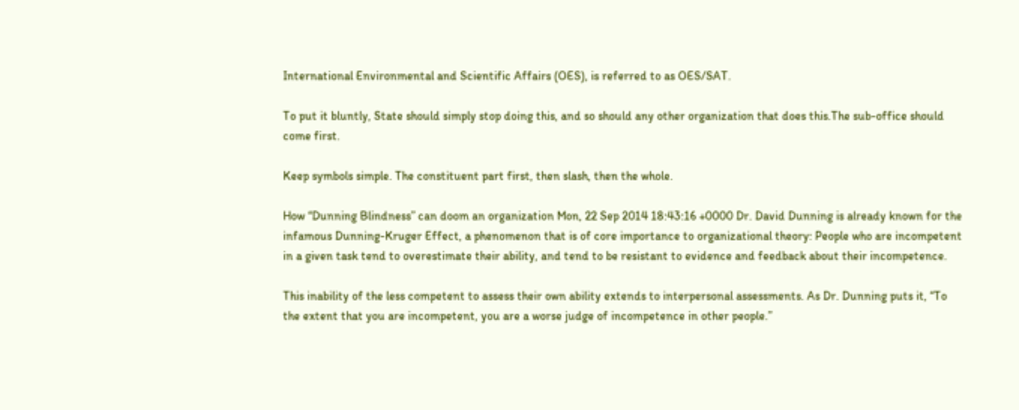International Environmental and Scientific Affairs (OES), is referred to as OES/SAT.

To put it bluntly, State should simply stop doing this, and so should any other organization that does this.The sub-office should come first.

Keep symbols simple. The constituent part first, then slash, then the whole.

How “Dunning Blindness” can doom an organization Mon, 22 Sep 2014 18:43:16 +0000 Dr. David Dunning is already known for the infamous Dunning-Kruger Effect, a phenomenon that is of core importance to organizational theory: People who are incompetent in a given task tend to overestimate their ability, and tend to be resistant to evidence and feedback about their incompetence.

This inability of the less competent to assess their own ability extends to interpersonal assessments. As Dr. Dunning puts it, “To the extent that you are incompetent, you are a worse judge of incompetence in other people.”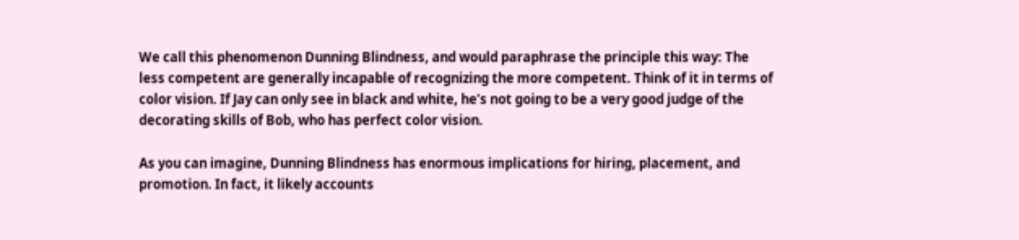We call this phenomenon Dunning Blindness, and would paraphrase the principle this way: The less competent are generally incapable of recognizing the more competent. Think of it in terms of color vision. If Jay can only see in black and white, he’s not going to be a very good judge of the decorating skills of Bob, who has perfect color vision.

As you can imagine, Dunning Blindness has enormous implications for hiring, placement, and promotion. In fact, it likely accounts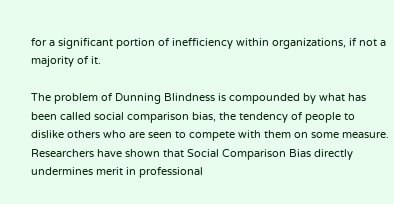for a significant portion of inefficiency within organizations, if not a majority of it.

The problem of Dunning Blindness is compounded by what has been called social comparison bias, the tendency of people to dislike others who are seen to compete with them on some measure. Researchers have shown that Social Comparison Bias directly undermines merit in professional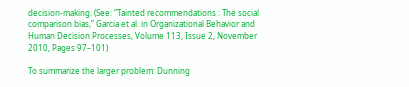decision-making. (See: “Tainted recommendations : The social comparison bias,” Garcia et al. in Organizational Behavior and Human Decision Processes, Volume 113, Issue 2, November 2010, Pages 97–101)

To summarize the larger problem: Dunning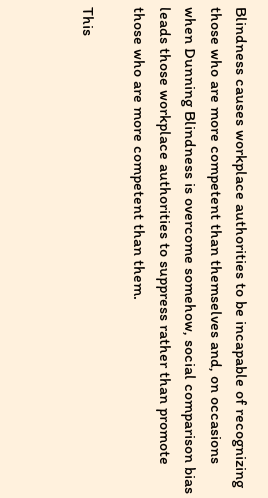Blindness causes workplace authorities to be incapable of recognizing those who are more competent than themselves and, on occasions when Dunning Blindness is overcome somehow, social comparison bias leads those workplace authorities to suppress rather than promote those who are more competent than them.

This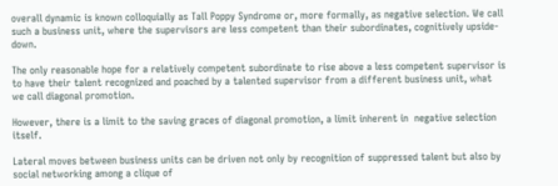overall dynamic is known colloquially as Tall Poppy Syndrome or, more formally, as negative selection. We call such a business unit, where the supervisors are less competent than their subordinates, cognitively upside-down.

The only reasonable hope for a relatively competent subordinate to rise above a less competent supervisor is to have their talent recognized and poached by a talented supervisor from a different business unit, what we call diagonal promotion.

However, there is a limit to the saving graces of diagonal promotion, a limit inherent in  negative selection itself.

Lateral moves between business units can be driven not only by recognition of suppressed talent but also by social networking among a clique of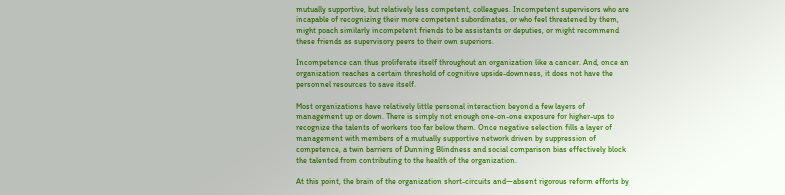mutually supportive, but relatively less competent, colleagues. Incompetent supervisors who are incapable of recognizing their more competent subordinates, or who feel threatened by them, might poach similarly incompetent friends to be assistants or deputies, or might recommend these friends as supervisory peers to their own superiors.

Incompetence can thus proliferate itself throughout an organization like a cancer. And, once an organization reaches a certain threshold of cognitive upside-downness, it does not have the personnel resources to save itself.

Most organizations have relatively little personal interaction beyond a few layers of management up or down. There is simply not enough one-on-one exposure for higher-ups to recognize the talents of workers too far below them. Once negative selection fills a layer of management with members of a mutually supportive network driven by suppression of competence, a twin barriers of Dunning Blindness and social comparison bias effectively block the talented from contributing to the health of the organization.

At this point, the brain of the organization short-circuits and—absent rigorous reform efforts by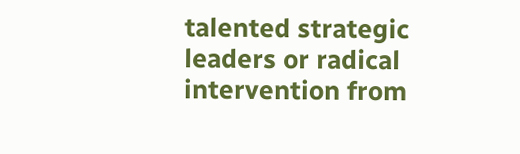talented strategic leaders or radical intervention from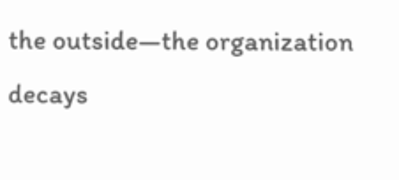the outside—the organization decays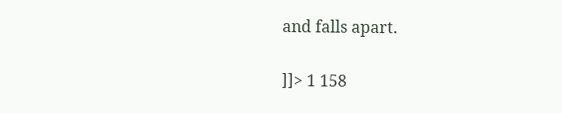and falls apart.

]]> 1 158